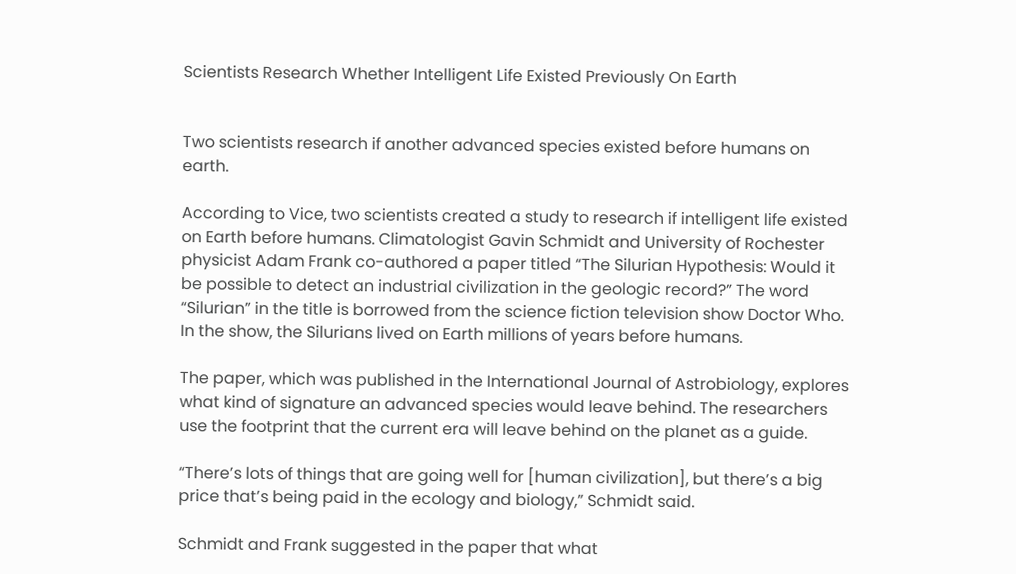Scientists Research Whether Intelligent Life Existed Previously On Earth


Two scientists research if another advanced species existed before humans on earth.

According to Vice, two scientists created a study to research if intelligent life existed on Earth before humans. Climatologist Gavin Schmidt and University of Rochester physicist Adam Frank co-authored a paper titled “The Silurian Hypothesis: Would it be possible to detect an industrial civilization in the geologic record?” The word “Silurian” in the title is borrowed from the science fiction television show Doctor Who. In the show, the Silurians lived on Earth millions of years before humans.

The paper, which was published in the International Journal of Astrobiology, explores what kind of signature an advanced species would leave behind. The researchers use the footprint that the current era will leave behind on the planet as a guide.

“There’s lots of things that are going well for [human civilization], but there’s a big price that’s being paid in the ecology and biology,” Schmidt said.

Schmidt and Frank suggested in the paper that what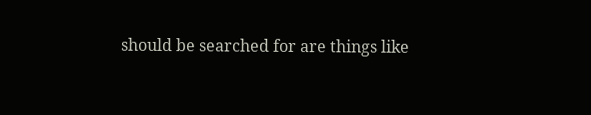should be searched for are things like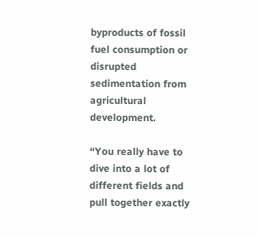byproducts of fossil fuel consumption or disrupted sedimentation from agricultural development.

“You really have to dive into a lot of different fields and pull together exactly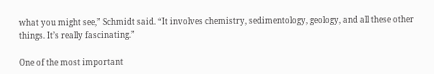what you might see,” Schmidt said. “It involves chemistry, sedimentology, geology, and all these other things. It’s really fascinating.”

One of the most important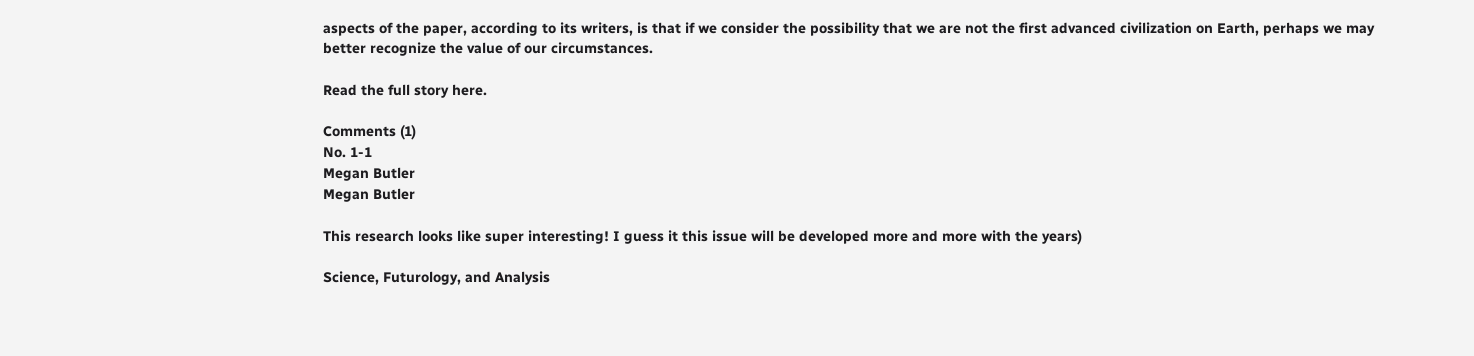aspects of the paper, according to its writers, is that if we consider the possibility that we are not the first advanced civilization on Earth, perhaps we may better recognize the value of our circumstances.

Read the full story here.

Comments (1)
No. 1-1
Megan Butler
Megan Butler

This research looks like super interesting! I guess it this issue will be developed more and more with the years)

Science, Futurology, and Analysis